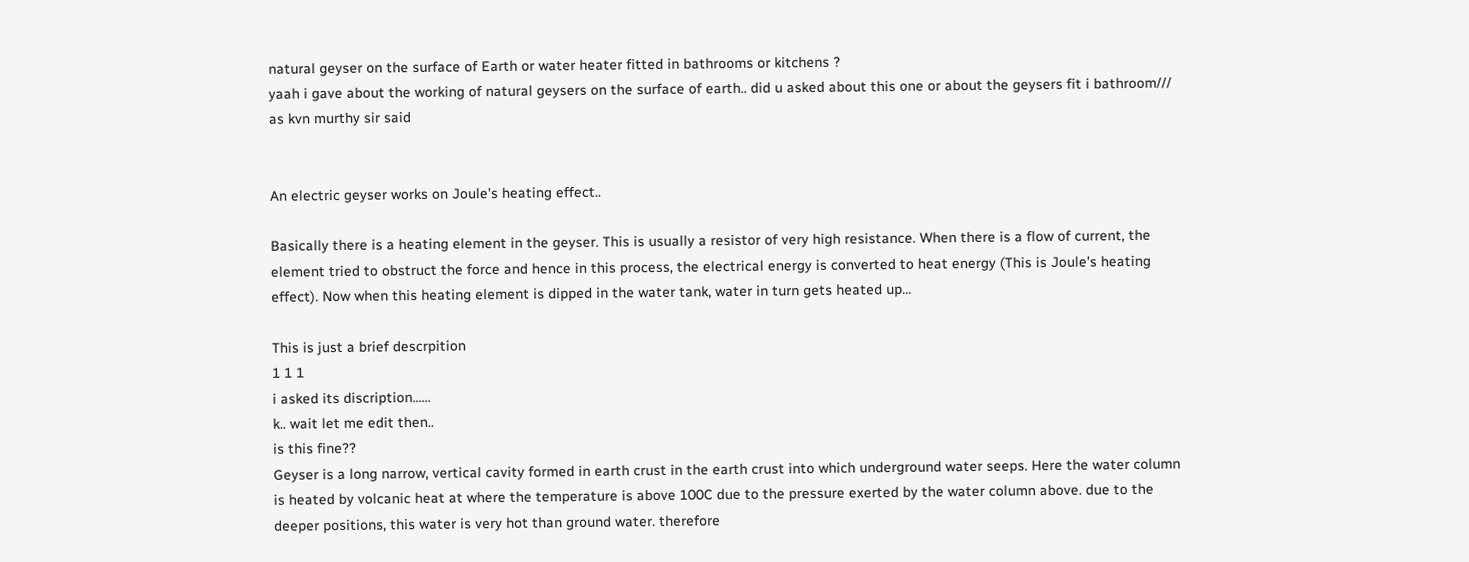natural geyser on the surface of Earth or water heater fitted in bathrooms or kitchens ?
yaah i gave about the working of natural geysers on the surface of earth.. did u asked about this one or about the geysers fit i bathroom/// as kvn murthy sir said


An electric geyser works on Joule's heating effect..

Basically there is a heating element in the geyser. This is usually a resistor of very high resistance. When there is a flow of current, the element tried to obstruct the force and hence in this process, the electrical energy is converted to heat energy (This is Joule's heating effect). Now when this heating element is dipped in the water tank, water in turn gets heated up...

This is just a brief descrpition
1 1 1
i asked its discription......
k.. wait let me edit then..
is this fine??
Geyser is a long narrow, vertical cavity formed in earth crust in the earth crust into which underground water seeps. Here the water column is heated by volcanic heat at where the temperature is above 100C due to the pressure exerted by the water column above. due to the deeper positions, this water is very hot than ground water. therefore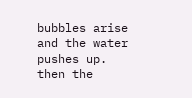bubbles arise and the water pushes up. then the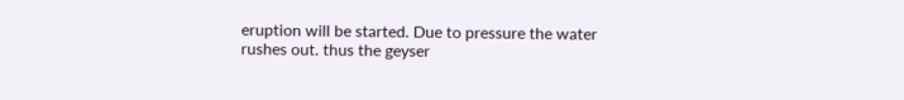eruption will be started. Due to pressure the water rushes out. thus the geyser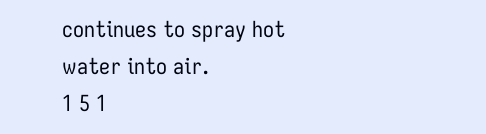continues to spray hot water into air.
1 5 1